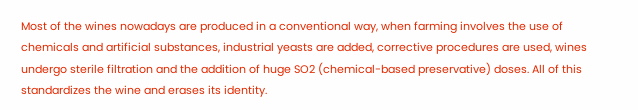Most of the wines nowadays are produced in a conventional way, when farming involves the use of chemicals and artificial substances, industrial yeasts are added, corrective procedures are used, wines undergo sterile filtration and the addition of huge SO2 (chemical-based preservative) doses. All of this standardizes the wine and erases its identity.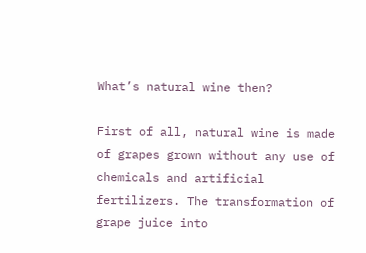What’s natural wine then?

First of all, natural wine is made of grapes grown without any use of chemicals and artificial fertilizers. The transformation of grape juice into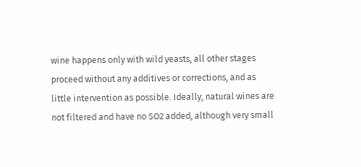wine happens only with wild yeasts, all other stages proceed without any additives or corrections, and as little intervention as possible. Ideally, natural wines are not filtered and have no SO2 added, although very small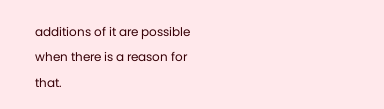additions of it are possible when there is a reason for that.